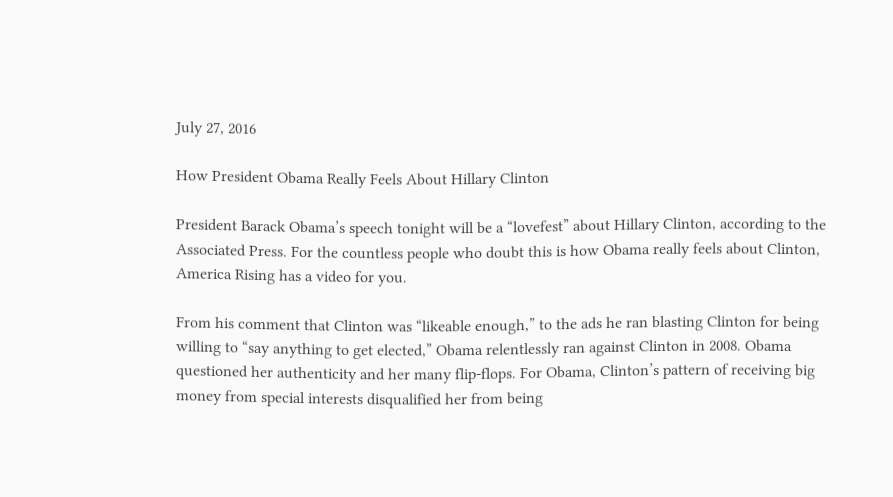July 27, 2016

How President Obama Really Feels About Hillary Clinton

President Barack Obama’s speech tonight will be a “lovefest” about Hillary Clinton, according to the Associated Press. For the countless people who doubt this is how Obama really feels about Clinton, America Rising has a video for you.

From his comment that Clinton was “likeable enough,” to the ads he ran blasting Clinton for being willing to “say anything to get elected,” Obama relentlessly ran against Clinton in 2008. Obama questioned her authenticity and her many flip-flops. For Obama, Clinton’s pattern of receiving big money from special interests disqualified her from being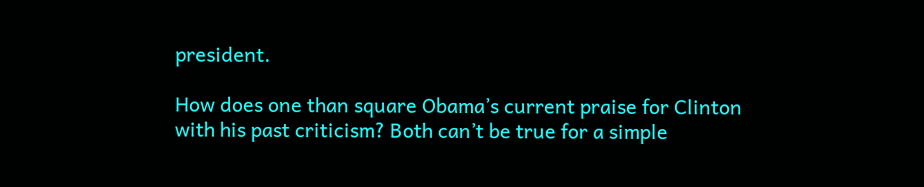president.

How does one than square Obama’s current praise for Clinton with his past criticism? Both can’t be true for a simple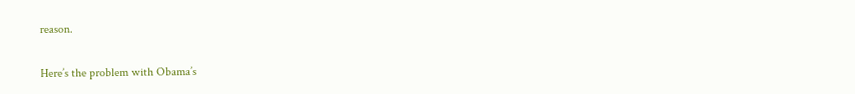reason.

Here’s the problem with Obama’s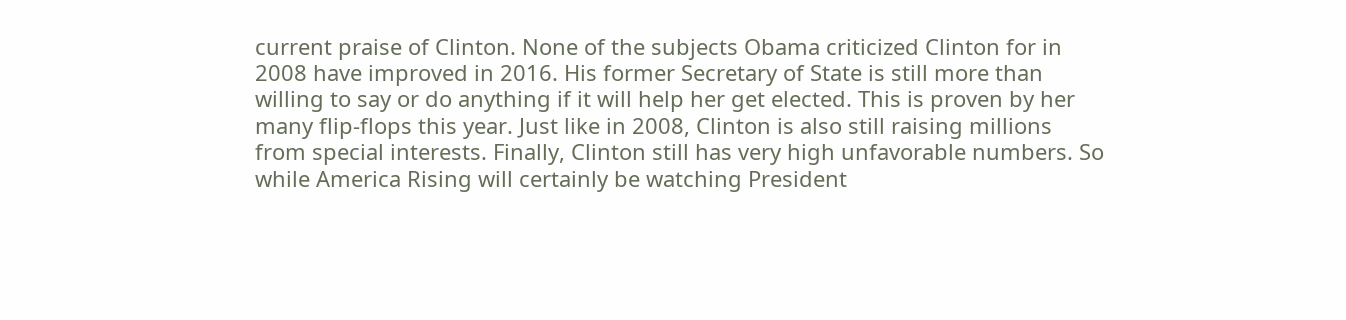current praise of Clinton. None of the subjects Obama criticized Clinton for in 2008 have improved in 2016. His former Secretary of State is still more than willing to say or do anything if it will help her get elected. This is proven by her many flip-flops this year. Just like in 2008, Clinton is also still raising millions from special interests. Finally, Clinton still has very high unfavorable numbers. So while America Rising will certainly be watching President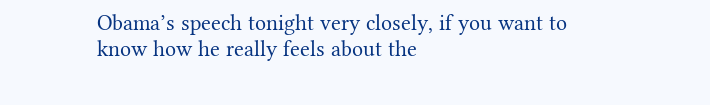Obama’s speech tonight very closely, if you want to know how he really feels about the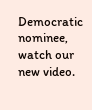Democratic nominee, watch our new video.